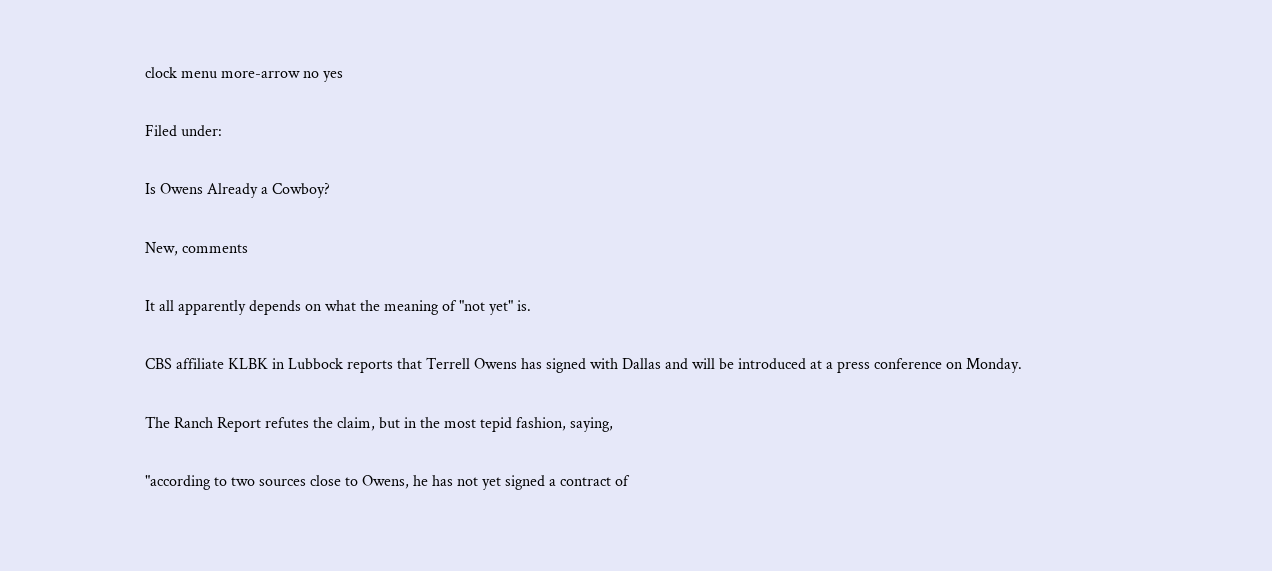clock menu more-arrow no yes

Filed under:

Is Owens Already a Cowboy?

New, comments

It all apparently depends on what the meaning of "not yet" is.

CBS affiliate KLBK in Lubbock reports that Terrell Owens has signed with Dallas and will be introduced at a press conference on Monday.

The Ranch Report refutes the claim, but in the most tepid fashion, saying,

"according to two sources close to Owens, he has not yet signed a contract of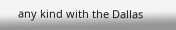any kind with the Dallas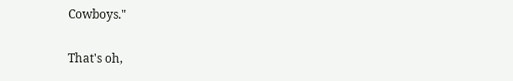Cowboys."

That's oh,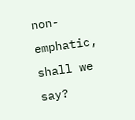non-emphatic, shall we say?